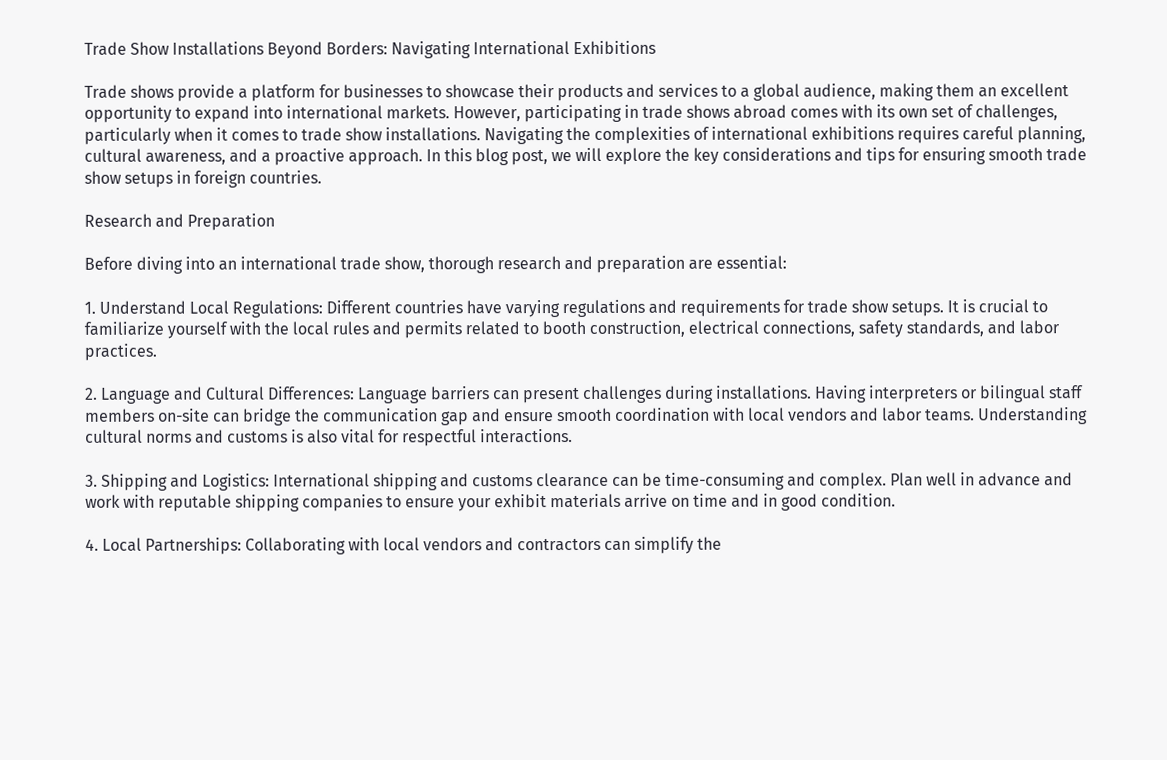Trade Show Installations Beyond Borders: Navigating International Exhibitions

Trade shows provide a platform for businesses to showcase their products and services to a global audience, making them an excellent opportunity to expand into international markets. However, participating in trade shows abroad comes with its own set of challenges, particularly when it comes to trade show installations. Navigating the complexities of international exhibitions requires careful planning, cultural awareness, and a proactive approach. In this blog post, we will explore the key considerations and tips for ensuring smooth trade show setups in foreign countries.

Research and Preparation

Before diving into an international trade show, thorough research and preparation are essential:

1. Understand Local Regulations: Different countries have varying regulations and requirements for trade show setups. It is crucial to familiarize yourself with the local rules and permits related to booth construction, electrical connections, safety standards, and labor practices.

2. Language and Cultural Differences: Language barriers can present challenges during installations. Having interpreters or bilingual staff members on-site can bridge the communication gap and ensure smooth coordination with local vendors and labor teams. Understanding cultural norms and customs is also vital for respectful interactions.

3. Shipping and Logistics: International shipping and customs clearance can be time-consuming and complex. Plan well in advance and work with reputable shipping companies to ensure your exhibit materials arrive on time and in good condition.

4. Local Partnerships: Collaborating with local vendors and contractors can simplify the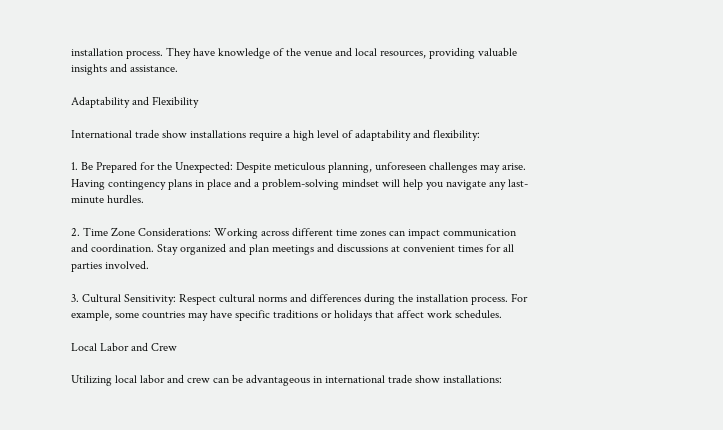installation process. They have knowledge of the venue and local resources, providing valuable insights and assistance.

Adaptability and Flexibility

International trade show installations require a high level of adaptability and flexibility:

1. Be Prepared for the Unexpected: Despite meticulous planning, unforeseen challenges may arise. Having contingency plans in place and a problem-solving mindset will help you navigate any last-minute hurdles.

2. Time Zone Considerations: Working across different time zones can impact communication and coordination. Stay organized and plan meetings and discussions at convenient times for all parties involved.

3. Cultural Sensitivity: Respect cultural norms and differences during the installation process. For example, some countries may have specific traditions or holidays that affect work schedules.

Local Labor and Crew

Utilizing local labor and crew can be advantageous in international trade show installations: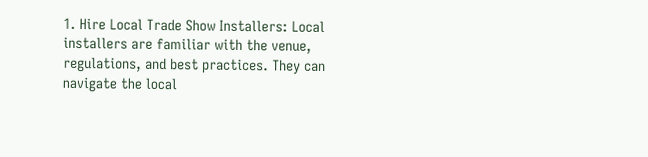1. Hire Local Trade Show Installers: Local installers are familiar with the venue, regulations, and best practices. They can navigate the local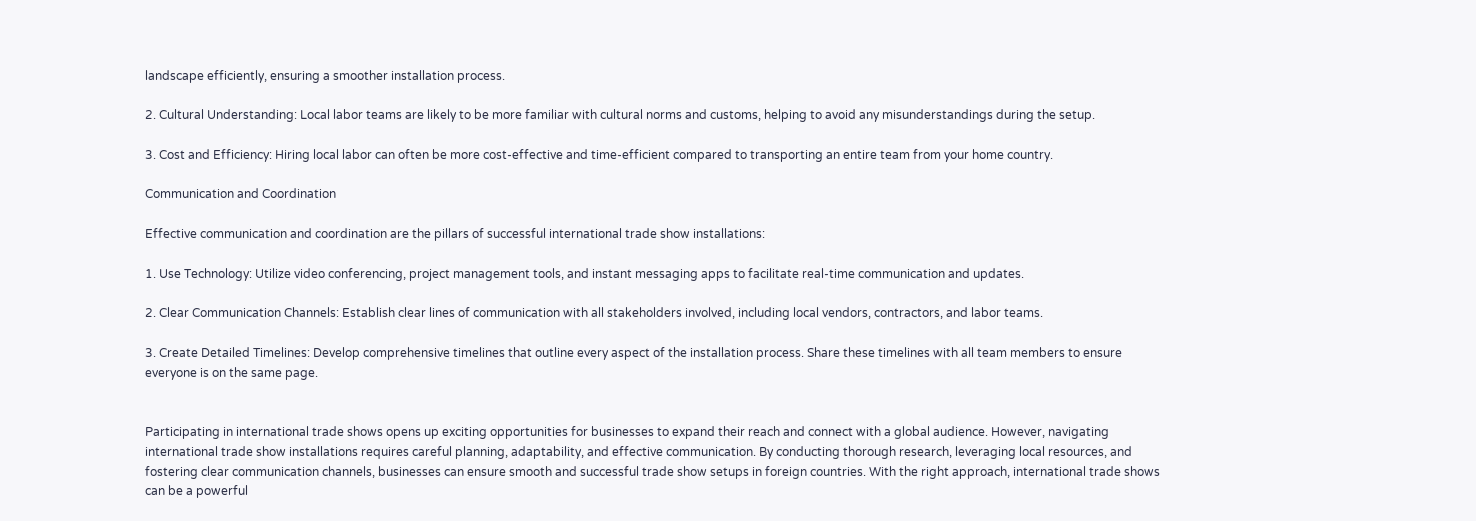landscape efficiently, ensuring a smoother installation process.

2. Cultural Understanding: Local labor teams are likely to be more familiar with cultural norms and customs, helping to avoid any misunderstandings during the setup.

3. Cost and Efficiency: Hiring local labor can often be more cost-effective and time-efficient compared to transporting an entire team from your home country.

Communication and Coordination

Effective communication and coordination are the pillars of successful international trade show installations:

1. Use Technology: Utilize video conferencing, project management tools, and instant messaging apps to facilitate real-time communication and updates.

2. Clear Communication Channels: Establish clear lines of communication with all stakeholders involved, including local vendors, contractors, and labor teams.

3. Create Detailed Timelines: Develop comprehensive timelines that outline every aspect of the installation process. Share these timelines with all team members to ensure everyone is on the same page.


Participating in international trade shows opens up exciting opportunities for businesses to expand their reach and connect with a global audience. However, navigating international trade show installations requires careful planning, adaptability, and effective communication. By conducting thorough research, leveraging local resources, and fostering clear communication channels, businesses can ensure smooth and successful trade show setups in foreign countries. With the right approach, international trade shows can be a powerful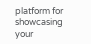platform for showcasing your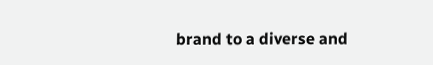brand to a diverse and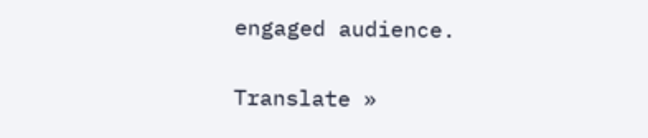engaged audience.

Translate »